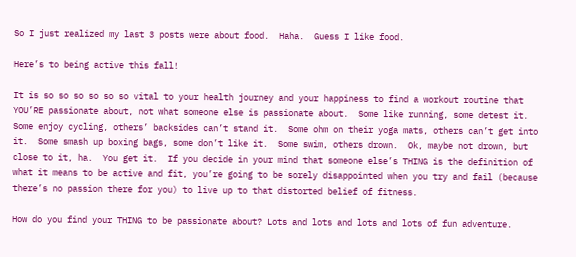So I just realized my last 3 posts were about food.  Haha.  Guess I like food.

Here’s to being active this fall!

It is so so so so so so vital to your health journey and your happiness to find a workout routine that YOU’RE passionate about, not what someone else is passionate about.  Some like running, some detest it.  Some enjoy cycling, others’ backsides can’t stand it.  Some ohm on their yoga mats, others can’t get into it.  Some smash up boxing bags, some don’t like it.  Some swim, others drown.  Ok, maybe not drown, but close to it, ha.  You get it.  If you decide in your mind that someone else’s THING is the definition of what it means to be active and fit, you’re going to be sorely disappointed when you try and fail (because there’s no passion there for you) to live up to that distorted belief of fitness.

How do you find your THING to be passionate about? Lots and lots and lots and lots of fun adventure.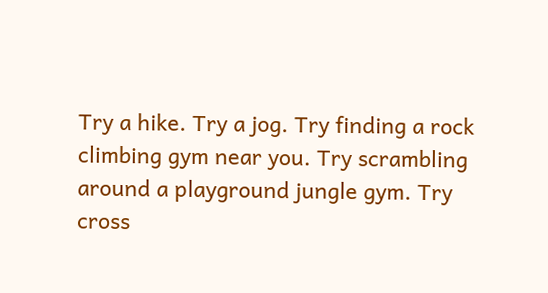Try a hike. Try a jog. Try finding a rock climbing gym near you. Try scrambling around a playground jungle gym. Try cross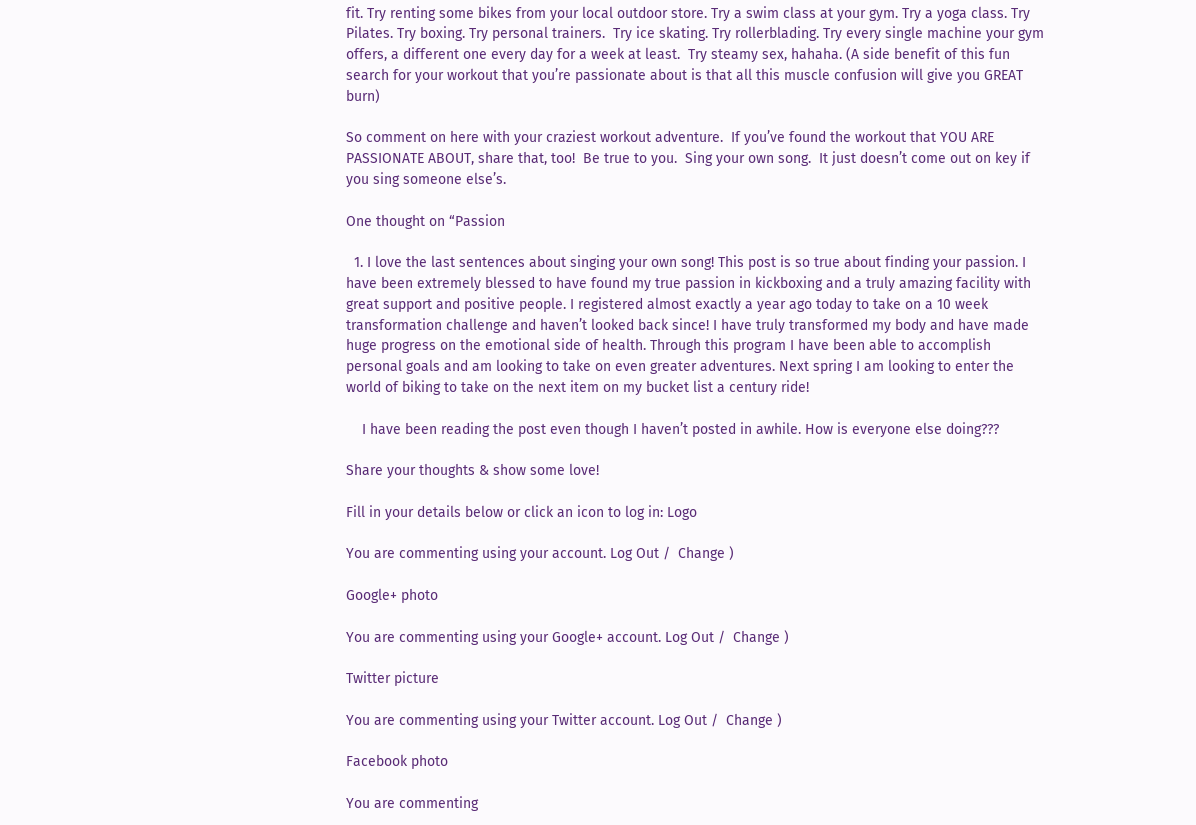fit. Try renting some bikes from your local outdoor store. Try a swim class at your gym. Try a yoga class. Try Pilates. Try boxing. Try personal trainers.  Try ice skating. Try rollerblading. Try every single machine your gym offers, a different one every day for a week at least.  Try steamy sex, hahaha. (A side benefit of this fun search for your workout that you’re passionate about is that all this muscle confusion will give you GREAT burn)

So comment on here with your craziest workout adventure.  If you’ve found the workout that YOU ARE PASSIONATE ABOUT, share that, too!  Be true to you.  Sing your own song.  It just doesn’t come out on key if you sing someone else’s.

One thought on “Passion

  1. I love the last sentences about singing your own song! This post is so true about finding your passion. I have been extremely blessed to have found my true passion in kickboxing and a truly amazing facility with great support and positive people. I registered almost exactly a year ago today to take on a 10 week transformation challenge and haven’t looked back since! I have truly transformed my body and have made huge progress on the emotional side of health. Through this program I have been able to accomplish personal goals and am looking to take on even greater adventures. Next spring I am looking to enter the world of biking to take on the next item on my bucket list a century ride!

    I have been reading the post even though I haven’t posted in awhile. How is everyone else doing???

Share your thoughts & show some love!

Fill in your details below or click an icon to log in: Logo

You are commenting using your account. Log Out /  Change )

Google+ photo

You are commenting using your Google+ account. Log Out /  Change )

Twitter picture

You are commenting using your Twitter account. Log Out /  Change )

Facebook photo

You are commenting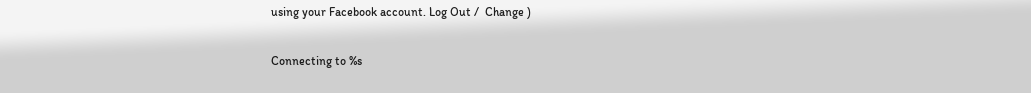using your Facebook account. Log Out /  Change )


Connecting to %s